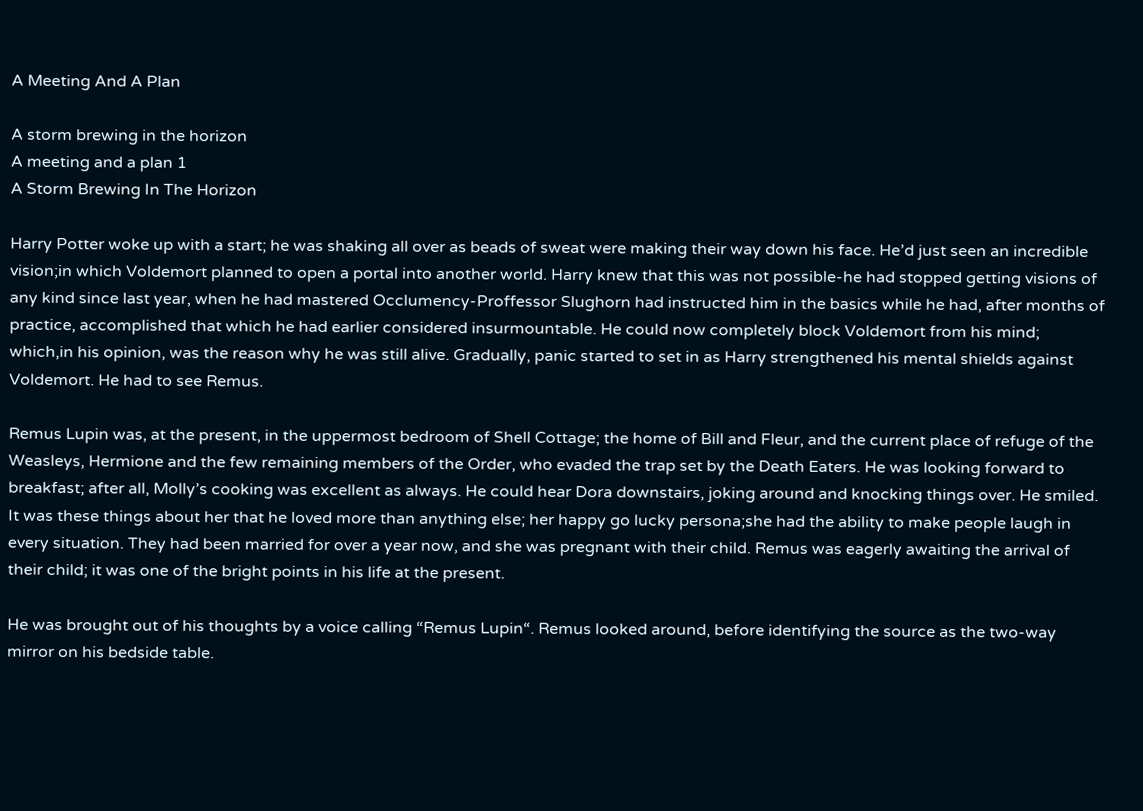A Meeting And A Plan

A storm brewing in the horizon
A meeting and a plan 1
A Storm Brewing In The Horizon

Harry Potter woke up with a start; he was shaking all over as beads of sweat were making their way down his face. He’d just seen an incredible vision;in which Voldemort planned to open a portal into another world. Harry knew that this was not possible-he had stopped getting visions of any kind since last year, when he had mastered Occlumency-Proffessor Slughorn had instructed him in the basics while he had, after months of practice, accomplished that which he had earlier considered insurmountable. He could now completely block Voldemort from his mind; which,in his opinion, was the reason why he was still alive. Gradually, panic started to set in as Harry strengthened his mental shields against Voldemort. He had to see Remus.

Remus Lupin was, at the present, in the uppermost bedroom of Shell Cottage; the home of Bill and Fleur, and the current place of refuge of the Weasleys, Hermione and the few remaining members of the Order, who evaded the trap set by the Death Eaters. He was looking forward to breakfast; after all, Molly’s cooking was excellent as always. He could hear Dora downstairs, joking around and knocking things over. He smiled. It was these things about her that he loved more than anything else; her happy go lucky persona;she had the ability to make people laugh in every situation. They had been married for over a year now, and she was pregnant with their child. Remus was eagerly awaiting the arrival of their child; it was one of the bright points in his life at the present.

He was brought out of his thoughts by a voice calling “Remus Lupin“. Remus looked around, before identifying the source as the two-way mirror on his bedside table.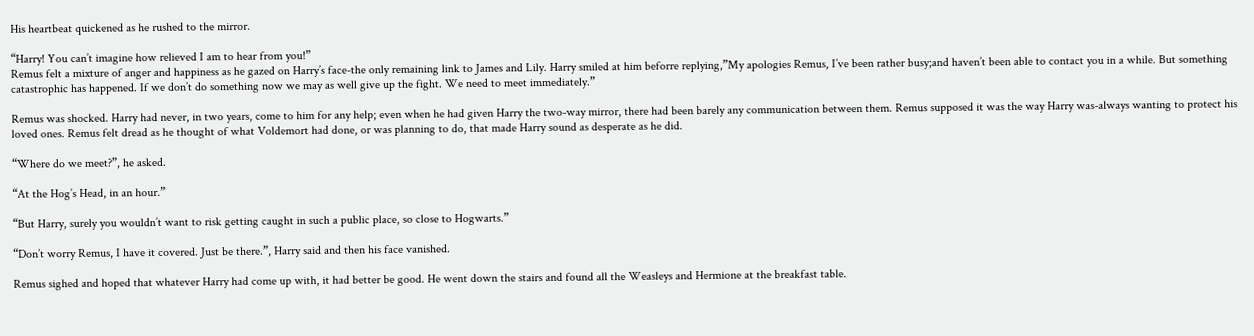His heartbeat quickened as he rushed to the mirror.

“Harry! You can’t imagine how relieved I am to hear from you!”
Remus felt a mixture of anger and happiness as he gazed on Harry’s face-the only remaining link to James and Lily. Harry smiled at him beforre replying,”My apologies Remus, I’ve been rather busy;and haven’t been able to contact you in a while. But something catastrophic has happened. If we don’t do something now we may as well give up the fight. We need to meet immediately.”

Remus was shocked. Harry had never, in two years, come to him for any help; even when he had given Harry the two-way mirror, there had been barely any communication between them. Remus supposed it was the way Harry was-always wanting to protect his loved ones. Remus felt dread as he thought of what Voldemort had done, or was planning to do, that made Harry sound as desperate as he did.

“Where do we meet?”, he asked.

“At the Hog’s Head, in an hour.”

“But Harry, surely you wouldn’t want to risk getting caught in such a public place, so close to Hogwarts.”

“Don’t worry Remus, I have it covered. Just be there.”, Harry said and then his face vanished.

Remus sighed and hoped that whatever Harry had come up with, it had better be good. He went down the stairs and found all the Weasleys and Hermione at the breakfast table.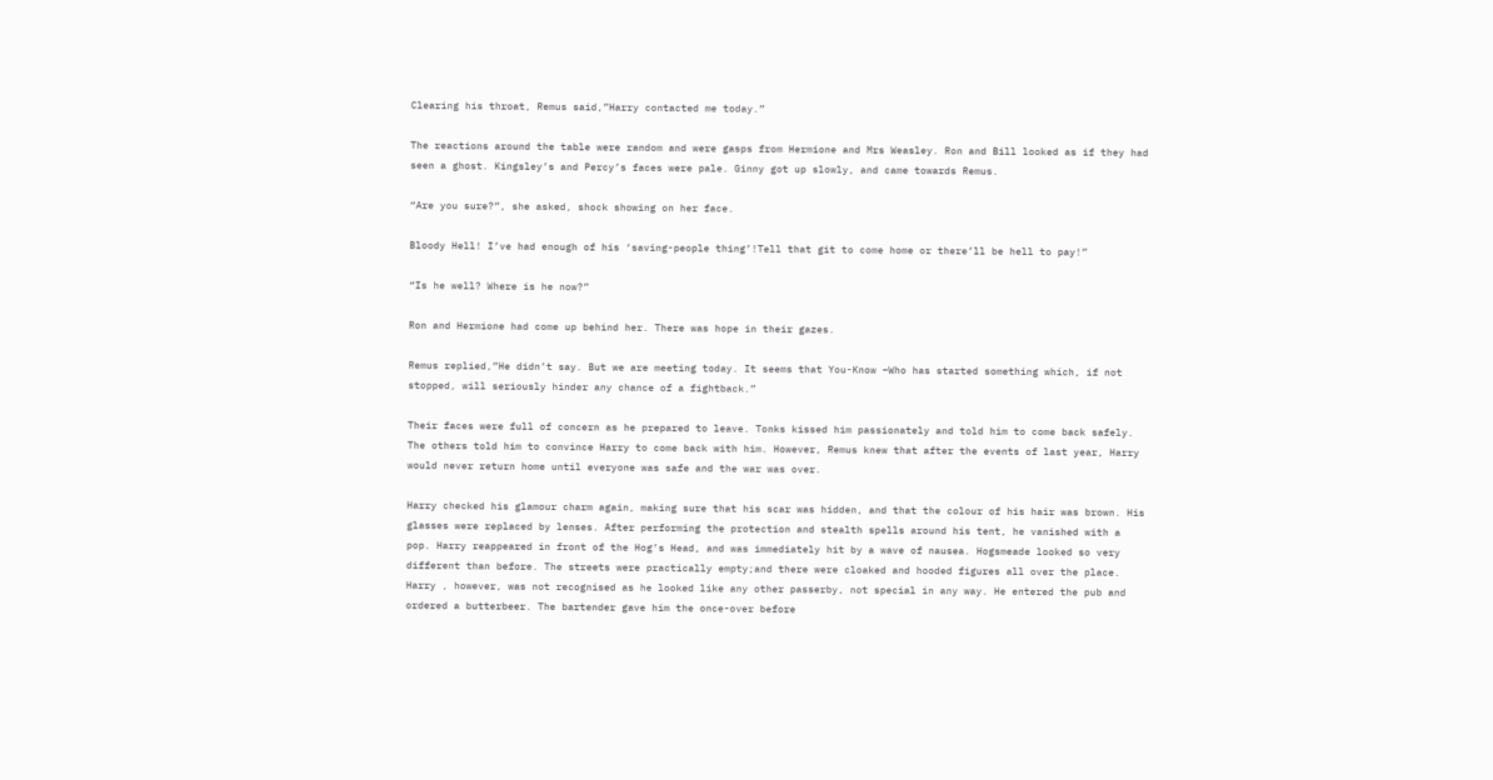Clearing his throat, Remus said,”Harry contacted me today.”

The reactions around the table were random and were gasps from Hermione and Mrs Weasley. Ron and Bill looked as if they had seen a ghost. Kingsley’s and Percy’s faces were pale. Ginny got up slowly, and came towards Remus.

“Are you sure?”, she asked, shock showing on her face.

Bloody Hell! I’ve had enough of his ‘saving-people thing’!Tell that git to come home or there’ll be hell to pay!”

“Is he well? Where is he now?”

Ron and Hermione had come up behind her. There was hope in their gazes.

Remus replied,”He didn’t say. But we are meeting today. It seems that You-Know –Who has started something which, if not stopped, will seriously hinder any chance of a fightback.”

Their faces were full of concern as he prepared to leave. Tonks kissed him passionately and told him to come back safely. The others told him to convince Harry to come back with him. However, Remus knew that after the events of last year, Harry would never return home until everyone was safe and the war was over.

Harry checked his glamour charm again, making sure that his scar was hidden, and that the colour of his hair was brown. His glasses were replaced by lenses. After performing the protection and stealth spells around his tent, he vanished with a pop. Harry reappeared in front of the Hog’s Head, and was immediately hit by a wave of nausea. Hogsmeade looked so very different than before. The streets were practically empty;and there were cloaked and hooded figures all over the place. Harry , however, was not recognised as he looked like any other passerby, not special in any way. He entered the pub and ordered a butterbeer. The bartender gave him the once-over before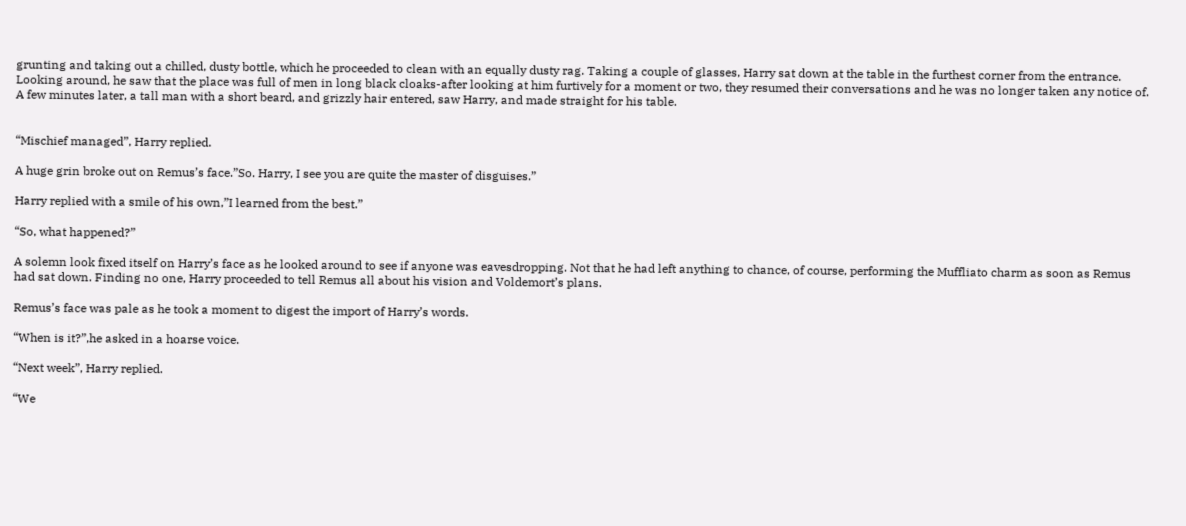grunting and taking out a chilled, dusty bottle, which he proceeded to clean with an equally dusty rag. Taking a couple of glasses, Harry sat down at the table in the furthest corner from the entrance. Looking around, he saw that the place was full of men in long black cloaks-after looking at him furtively for a moment or two, they resumed their conversations and he was no longer taken any notice of. A few minutes later, a tall man with a short beard, and grizzly hair entered, saw Harry, and made straight for his table.


“Mischief managed”, Harry replied.

A huge grin broke out on Remus’s face.”So. Harry, I see you are quite the master of disguises.”

Harry replied with a smile of his own,”I learned from the best.”

“So, what happened?”

A solemn look fixed itself on Harry’s face as he looked around to see if anyone was eavesdropping. Not that he had left anything to chance, of course, performing the Muffliato charm as soon as Remus had sat down. Finding no one, Harry proceeded to tell Remus all about his vision and Voldemort’s plans.

Remus’s face was pale as he took a moment to digest the import of Harry’s words.

“When is it?”,he asked in a hoarse voice.

“Next week”, Harry replied.

“We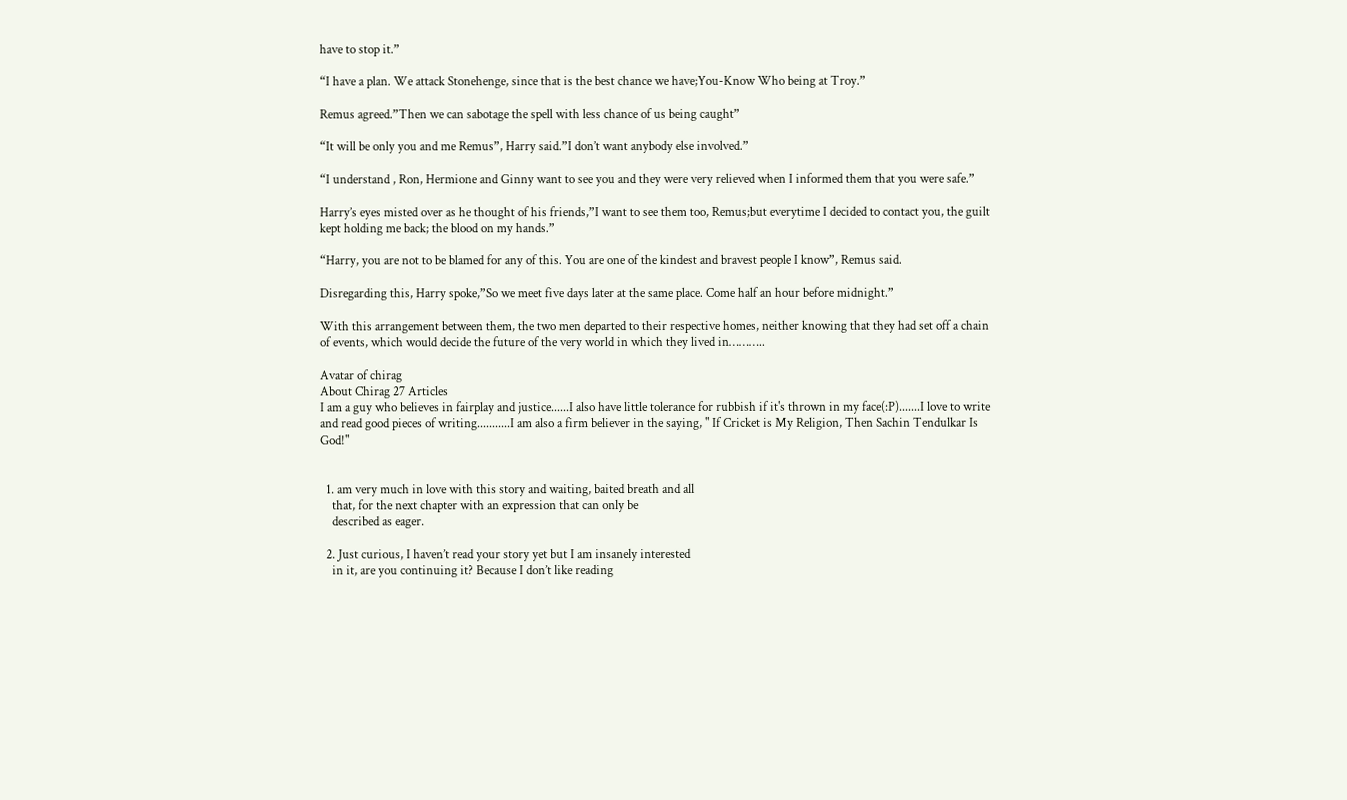have to stop it.”

“I have a plan. We attack Stonehenge, since that is the best chance we have;You-Know Who being at Troy.”

Remus agreed.”Then we can sabotage the spell with less chance of us being caught”

“It will be only you and me Remus”, Harry said.”I don’t want anybody else involved.”

“I understand , Ron, Hermione and Ginny want to see you and they were very relieved when I informed them that you were safe.”

Harry’s eyes misted over as he thought of his friends,”I want to see them too, Remus;but everytime I decided to contact you, the guilt kept holding me back; the blood on my hands.”

“Harry, you are not to be blamed for any of this. You are one of the kindest and bravest people I know”, Remus said.

Disregarding this, Harry spoke,”So we meet five days later at the same place. Come half an hour before midnight.”

With this arrangement between them, the two men departed to their respective homes, neither knowing that they had set off a chain of events, which would decide the future of the very world in which they lived in………..

Avatar of chirag
About Chirag 27 Articles
I am a guy who believes in fairplay and justice......I also have little tolerance for rubbish if it's thrown in my face(:P).......I love to write and read good pieces of writing...........I am also a firm believer in the saying, " If Cricket is My Religion, Then Sachin Tendulkar Is God!"


  1. am very much in love with this story and waiting, baited breath and all
    that, for the next chapter with an expression that can only be
    described as eager.

  2. Just curious, I haven’t read your story yet but I am insanely interested
    in it, are you continuing it? Because I don’t like reading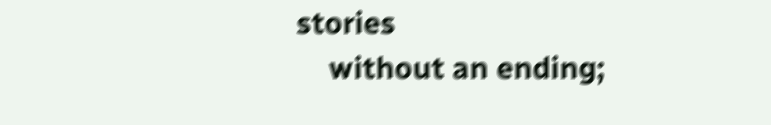stories
    without an ending;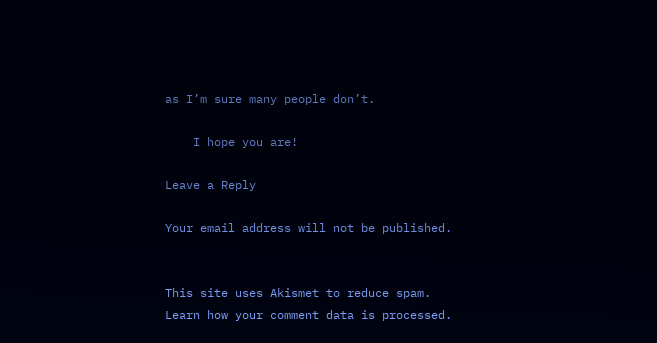as I’m sure many people don’t.

    I hope you are!

Leave a Reply

Your email address will not be published.


This site uses Akismet to reduce spam. Learn how your comment data is processed.